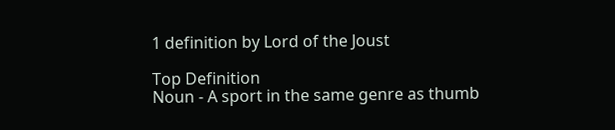1 definition by Lord of the Joust

Top Definition
Noun - A sport in the same genre as thumb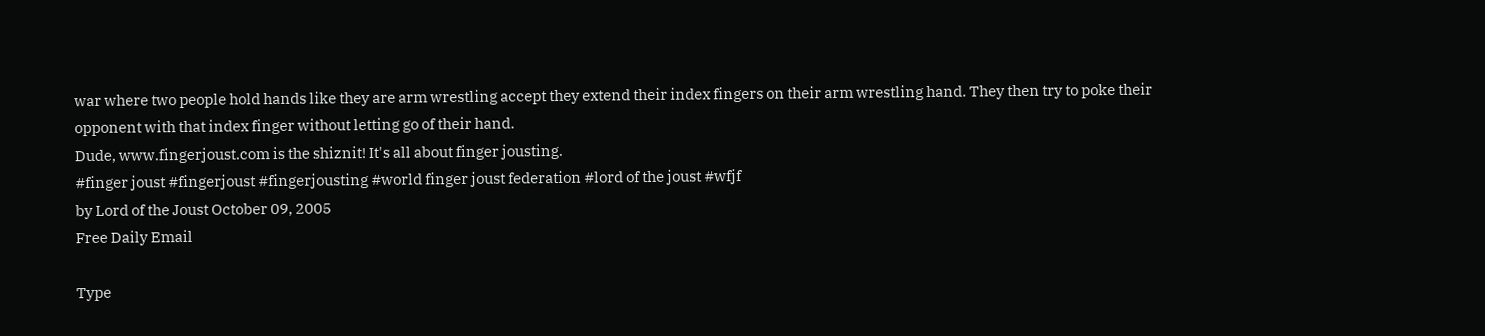war where two people hold hands like they are arm wrestling accept they extend their index fingers on their arm wrestling hand. They then try to poke their opponent with that index finger without letting go of their hand.
Dude, www.fingerjoust.com is the shiznit! It's all about finger jousting.
#finger joust #fingerjoust #fingerjousting #world finger joust federation #lord of the joust #wfjf
by Lord of the Joust October 09, 2005
Free Daily Email

Type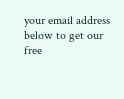your email address below to get our free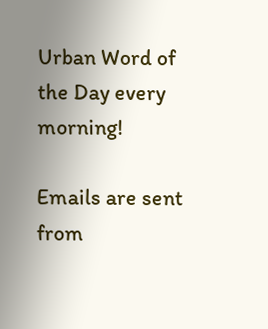Urban Word of the Day every morning!

Emails are sent from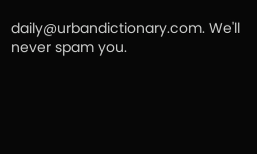daily@urbandictionary.com. We'll never spam you.